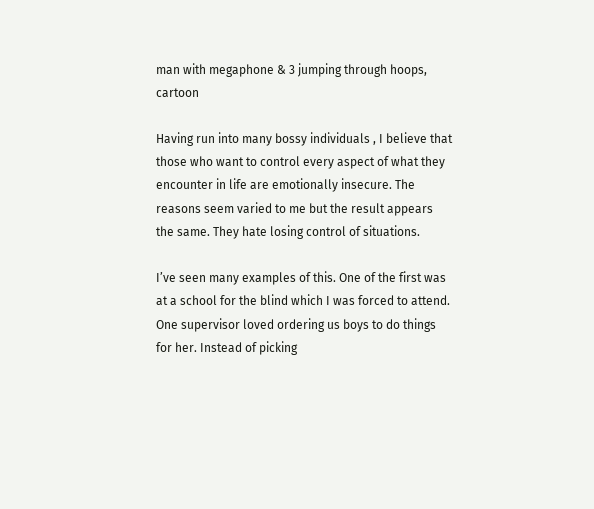man with megaphone & 3 jumping through hoops, cartoon

Having run into many bossy individuals , I believe that those who want to control every aspect of what they encounter in life are emotionally insecure. The reasons seem varied to me but the result appears the same. They hate losing control of situations.

I’ve seen many examples of this. One of the first was at a school for the blind which I was forced to attend. One supervisor loved ordering us boys to do things for her. Instead of picking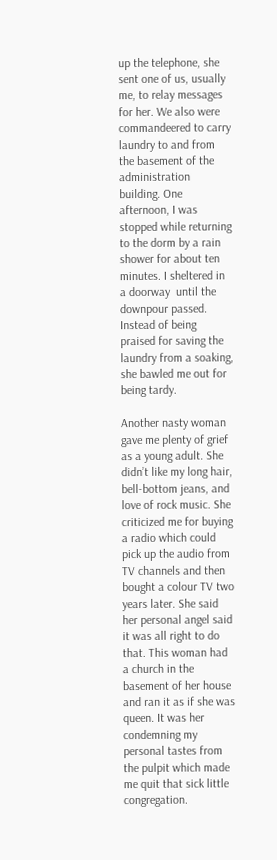up the telephone, she sent one of us, usually me, to relay messages for her. We also were commandeered to carry laundry to and from the basement of the administration building. One afternoon, I was stopped while returning to the dorm by a rain shower for about ten minutes. I sheltered in a doorway  until the downpour passed. Instead of being praised for saving the laundry from a soaking, she bawled me out for being tardy.

Another nasty woman gave me plenty of grief as a young adult. She didn’t like my long hair, bell-bottom jeans, and love of rock music. She criticized me for buying a radio which could pick up the audio from TV channels and then bought a colour TV two years later. She said her personal angel said it was all right to do that. This woman had a church in the basement of her house and ran it as if she was queen. It was her condemning my personal tastes from the pulpit which made me quit that sick little congregation.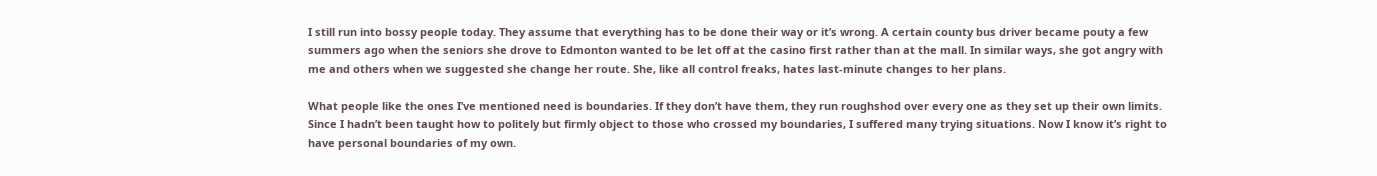I still run into bossy people today. They assume that everything has to be done their way or it’s wrong. A certain county bus driver became pouty a few summers ago when the seniors she drove to Edmonton wanted to be let off at the casino first rather than at the mall. In similar ways, she got angry with me and others when we suggested she change her route. She, like all control freaks, hates last-minute changes to her plans.

What people like the ones I’ve mentioned need is boundaries. If they don’t have them, they run roughshod over every one as they set up their own limits. Since I hadn’t been taught how to politely but firmly object to those who crossed my boundaries, I suffered many trying situations. Now I know it’s right to have personal boundaries of my own.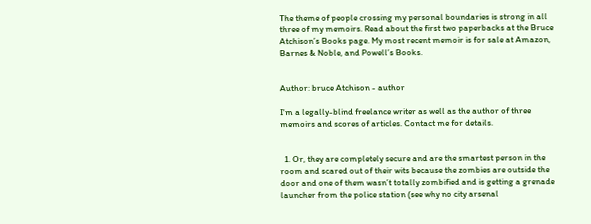The theme of people crossing my personal boundaries is strong in all three of my memoirs. Read about the first two paperbacks at the Bruce Atchison’s Books page. My most recent memoir is for sale at Amazon, Barnes & Noble, and Powell’s Books.


Author: bruce Atchison - author

I'm a legally-blind freelance writer as well as the author of three memoirs and scores of articles. Contact me for details.


  1. Or, they are completely secure and are the smartest person in the room and scared out of their wits because the zombies are outside the door and one of them wasn’t totally zombified and is getting a grenade launcher from the police station (see why no city arsenal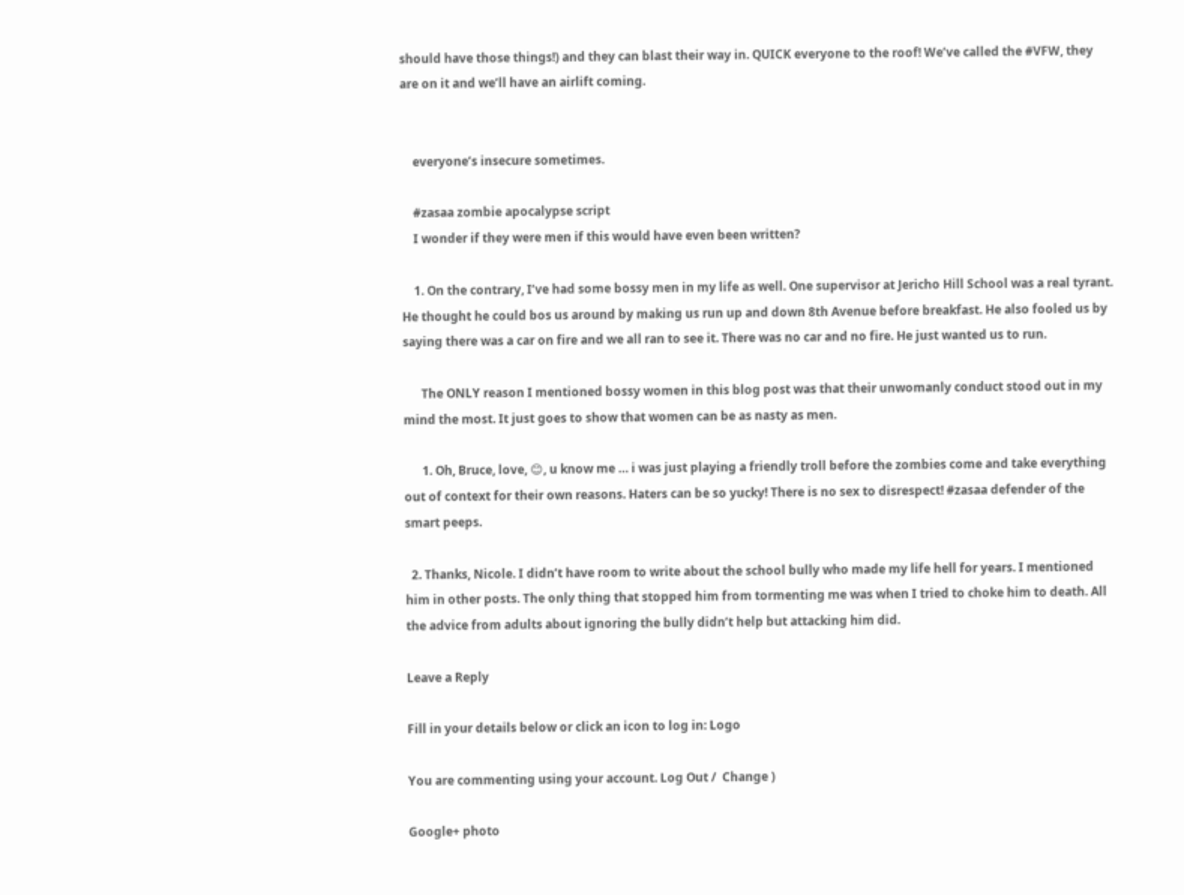should have those things!) and they can blast their way in. QUICK everyone to the roof! We’ve called the #VFW, they are on it and we’ll have an airlift coming.


    everyone’s insecure sometimes.

    #zasaa zombie apocalypse script
    I wonder if they were men if this would have even been written?

    1. On the contrary, I’ve had some bossy men in my life as well. One supervisor at Jericho Hill School was a real tyrant. He thought he could bos us around by making us run up and down 8th Avenue before breakfast. He also fooled us by saying there was a car on fire and we all ran to see it. There was no car and no fire. He just wanted us to run.

      The ONLY reason I mentioned bossy women in this blog post was that their unwomanly conduct stood out in my mind the most. It just goes to show that women can be as nasty as men.

      1. Oh, Bruce, love, 😊, u know me … i was just playing a friendly troll before the zombies come and take everything out of context for their own reasons. Haters can be so yucky! There is no sex to disrespect! #zasaa defender of the smart peeps.

  2. Thanks, Nicole. I didn’t have room to write about the school bully who made my life hell for years. I mentioned him in other posts. The only thing that stopped him from tormenting me was when I tried to choke him to death. All the advice from adults about ignoring the bully didn’t help but attacking him did.

Leave a Reply

Fill in your details below or click an icon to log in: Logo

You are commenting using your account. Log Out /  Change )

Google+ photo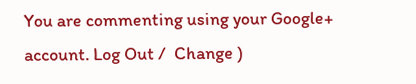You are commenting using your Google+ account. Log Out /  Change )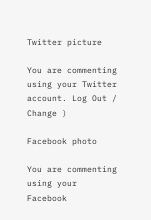Twitter picture

You are commenting using your Twitter account. Log Out /  Change )

Facebook photo

You are commenting using your Facebook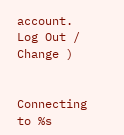account. Log Out /  Change )


Connecting to %s